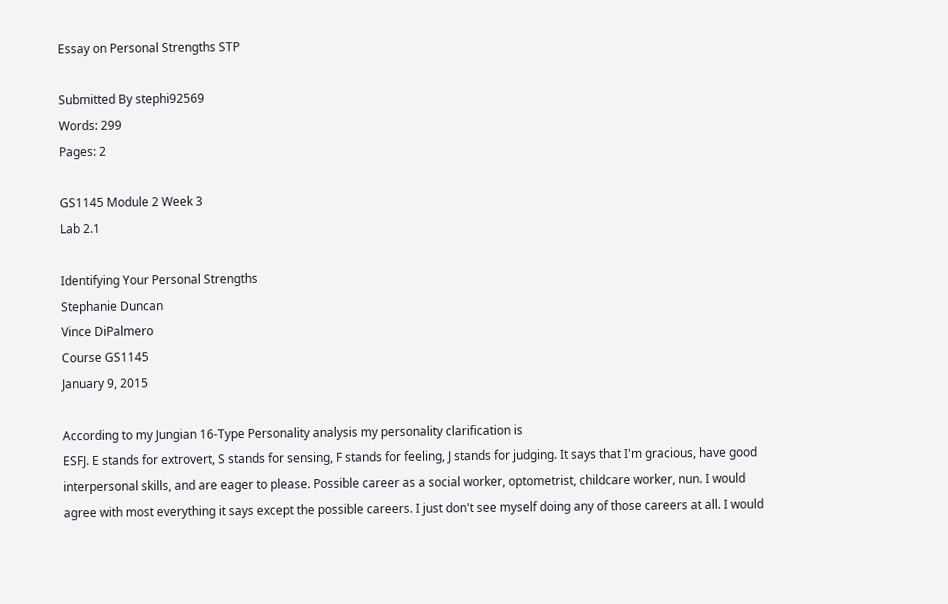Essay on Personal Strengths STP

Submitted By stephi92569
Words: 299
Pages: 2

GS1145 Module 2 Week 3
Lab 2.1

Identifying Your Personal Strengths
Stephanie Duncan
Vince DiPalmero
Course GS1145
January 9, 2015

According to my Jungian 16-Type Personality analysis my personality clarification is
ESFJ. E stands for extrovert, S stands for sensing, F stands for feeling, J stands for judging. It says that I'm gracious, have good interpersonal skills, and are eager to please. Possible career as a social worker, optometrist, childcare worker, nun. I would agree with most everything it says except the possible careers. I just don't see myself doing any of those careers at all. I would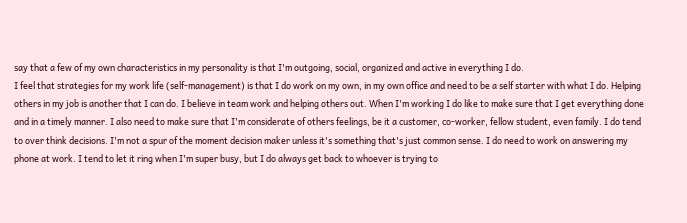say that a few of my own characteristics in my personality is that I'm outgoing, social, organized and active in everything I do.
I feel that strategies for my work life (self-management) is that I do work on my own, in my own office and need to be a self starter with what I do. Helping others in my job is another that I can do. I believe in team work and helping others out. When I'm working I do like to make sure that I get everything done and in a timely manner. I also need to make sure that I'm considerate of others feelings, be it a customer, co-worker, fellow student, even family. I do tend to over think decisions. I'm not a spur of the moment decision maker unless it's something that's just common sense. I do need to work on answering my phone at work. I tend to let it ring when I'm super busy, but I do always get back to whoever is trying to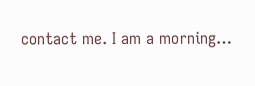contact me. I am a morning…